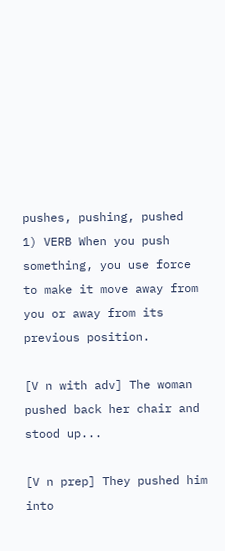pushes, pushing, pushed
1) VERB When you push something, you use force to make it move away from you or away from its previous position.

[V n with adv] The woman pushed back her chair and stood up...

[V n prep] They pushed him into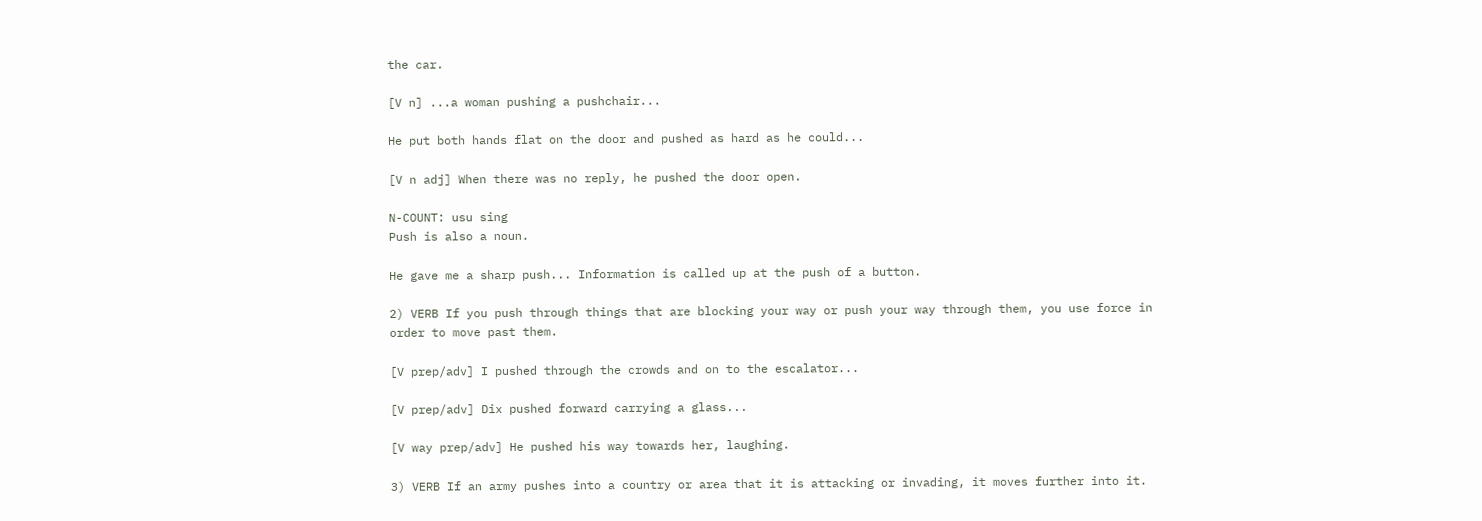the car.

[V n] ...a woman pushing a pushchair...

He put both hands flat on the door and pushed as hard as he could...

[V n adj] When there was no reply, he pushed the door open.

N-COUNT: usu sing
Push is also a noun.

He gave me a sharp push... Information is called up at the push of a button.

2) VERB If you push through things that are blocking your way or push your way through them, you use force in order to move past them.

[V prep/adv] I pushed through the crowds and on to the escalator...

[V prep/adv] Dix pushed forward carrying a glass...

[V way prep/adv] He pushed his way towards her, laughing.

3) VERB If an army pushes into a country or area that it is attacking or invading, it moves further into it.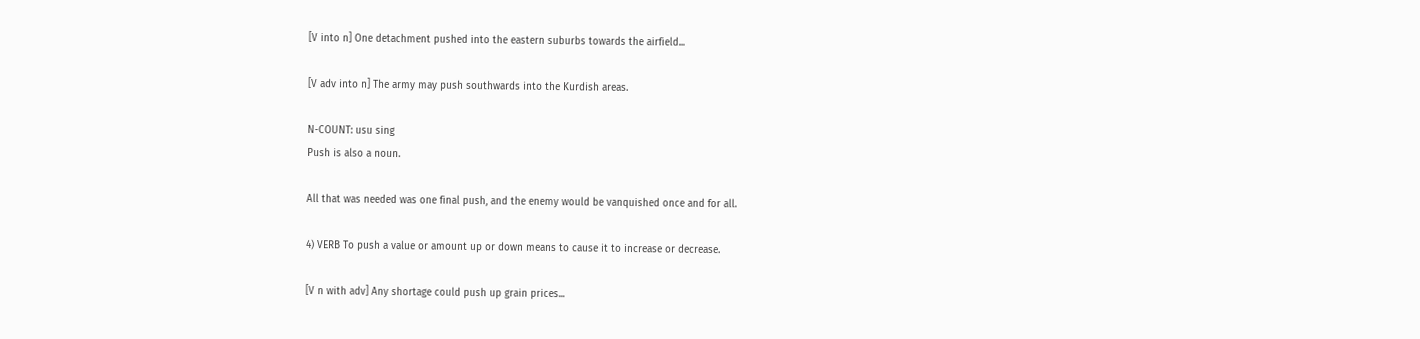[V into n] One detachment pushed into the eastern suburbs towards the airfield...

[V adv into n] The army may push southwards into the Kurdish areas.

N-COUNT: usu sing
Push is also a noun.

All that was needed was one final push, and the enemy would be vanquished once and for all.

4) VERB To push a value or amount up or down means to cause it to increase or decrease.

[V n with adv] Any shortage could push up grain prices...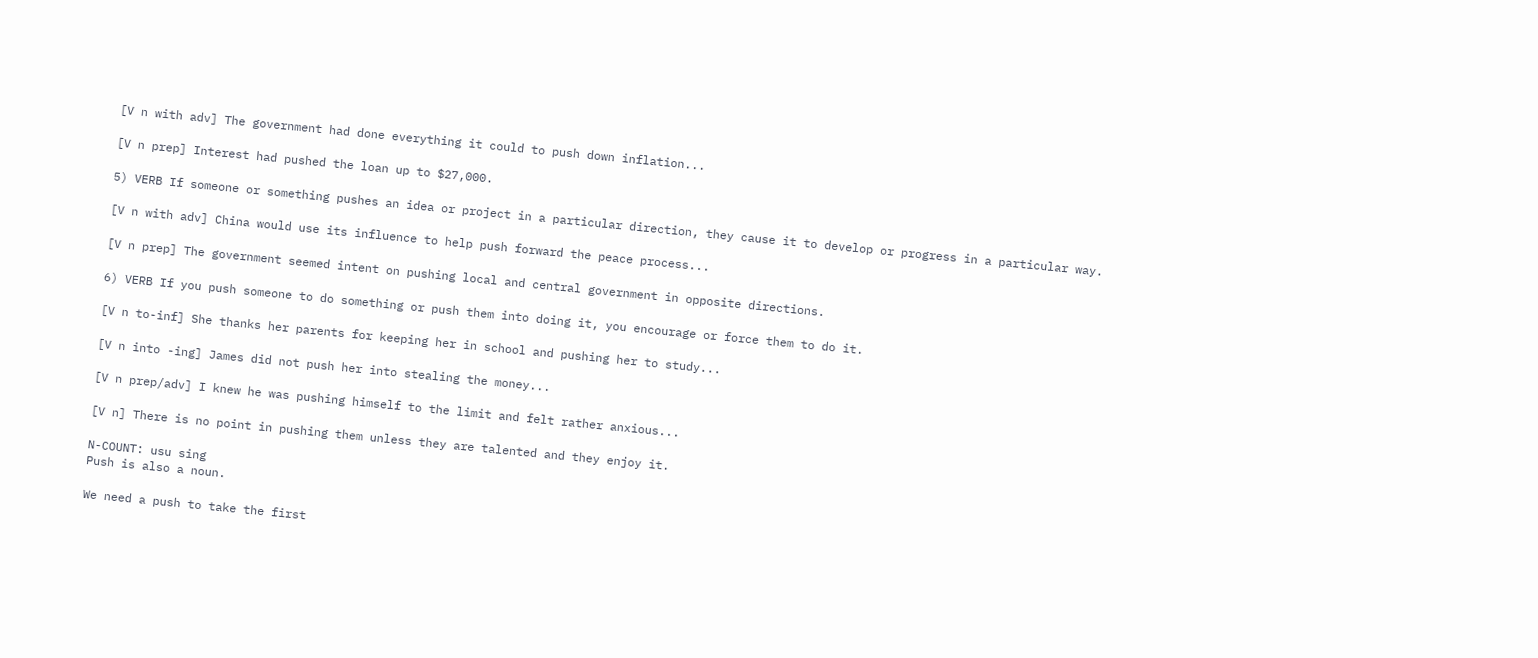[V n with adv] The government had done everything it could to push down inflation...

[V n prep] Interest had pushed the loan up to $27,000.

5) VERB If someone or something pushes an idea or project in a particular direction, they cause it to develop or progress in a particular way.

[V n with adv] China would use its influence to help push forward the peace process...

[V n prep] The government seemed intent on pushing local and central government in opposite directions.

6) VERB If you push someone to do something or push them into doing it, you encourage or force them to do it.

[V n to-inf] She thanks her parents for keeping her in school and pushing her to study...

[V n into -ing] James did not push her into stealing the money...

[V n prep/adv] I knew he was pushing himself to the limit and felt rather anxious...

[V n] There is no point in pushing them unless they are talented and they enjoy it.

N-COUNT: usu sing
Push is also a noun.

We need a push to take the first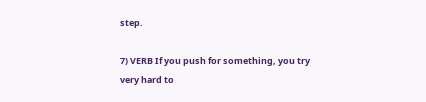step.

7) VERB If you push for something, you try very hard to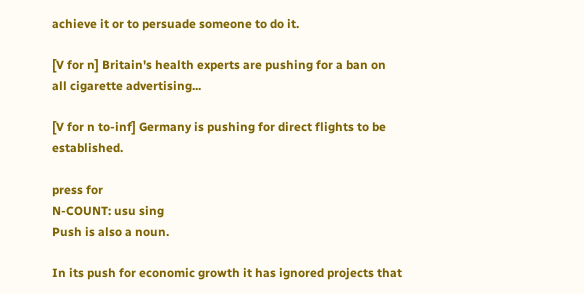achieve it or to persuade someone to do it.

[V for n] Britain's health experts are pushing for a ban on all cigarette advertising...

[V for n to-inf] Germany is pushing for direct flights to be established.

press for
N-COUNT: usu sing
Push is also a noun.

In its push for economic growth it has ignored projects that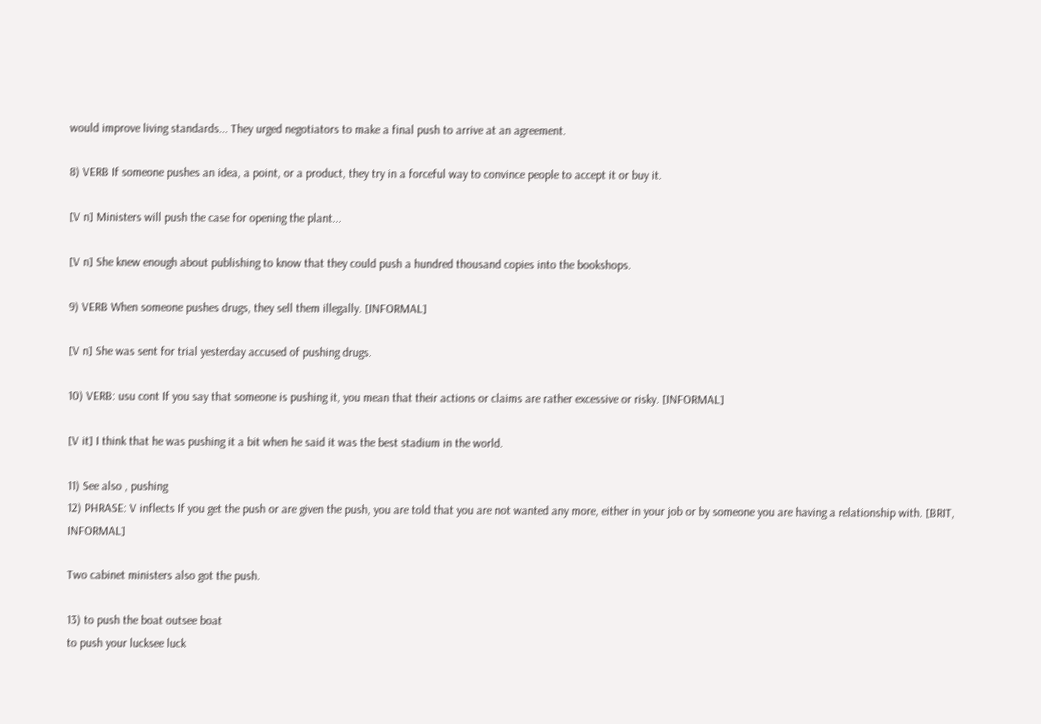would improve living standards... They urged negotiators to make a final push to arrive at an agreement.

8) VERB If someone pushes an idea, a point, or a product, they try in a forceful way to convince people to accept it or buy it.

[V n] Ministers will push the case for opening the plant...

[V n] She knew enough about publishing to know that they could push a hundred thousand copies into the bookshops.

9) VERB When someone pushes drugs, they sell them illegally. [INFORMAL]

[V n] She was sent for trial yesterday accused of pushing drugs.

10) VERB: usu cont If you say that someone is pushing it, you mean that their actions or claims are rather excessive or risky. [INFORMAL]

[V it] I think that he was pushing it a bit when he said it was the best stadium in the world.

11) See also , pushing
12) PHRASE: V inflects If you get the push or are given the push, you are told that you are not wanted any more, either in your job or by someone you are having a relationship with. [BRIT, INFORMAL]

Two cabinet ministers also got the push.

13) to push the boat outsee boat
to push your lucksee luck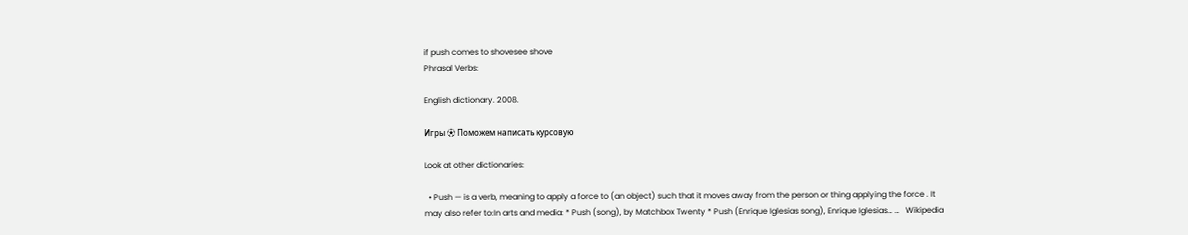if push comes to shovesee shove
Phrasal Verbs:

English dictionary. 2008.

Игры ⚽ Поможем написать курсовую

Look at other dictionaries:

  • Push — is a verb, meaning to apply a force to (an object) such that it moves away from the person or thing applying the force . It may also refer to:In arts and media: * Push (song), by Matchbox Twenty * Push (Enrique Iglesias song), Enrique Iglesias… …   Wikipedia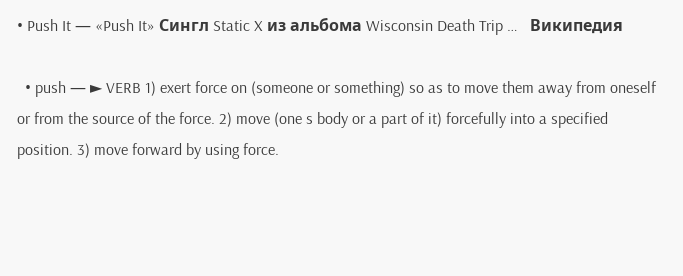• Push It — «Push It» Сингл Static X из альбома Wisconsin Death Trip …   Википедия

  • push — ► VERB 1) exert force on (someone or something) so as to move them away from oneself or from the source of the force. 2) move (one s body or a part of it) forcefully into a specified position. 3) move forward by using force.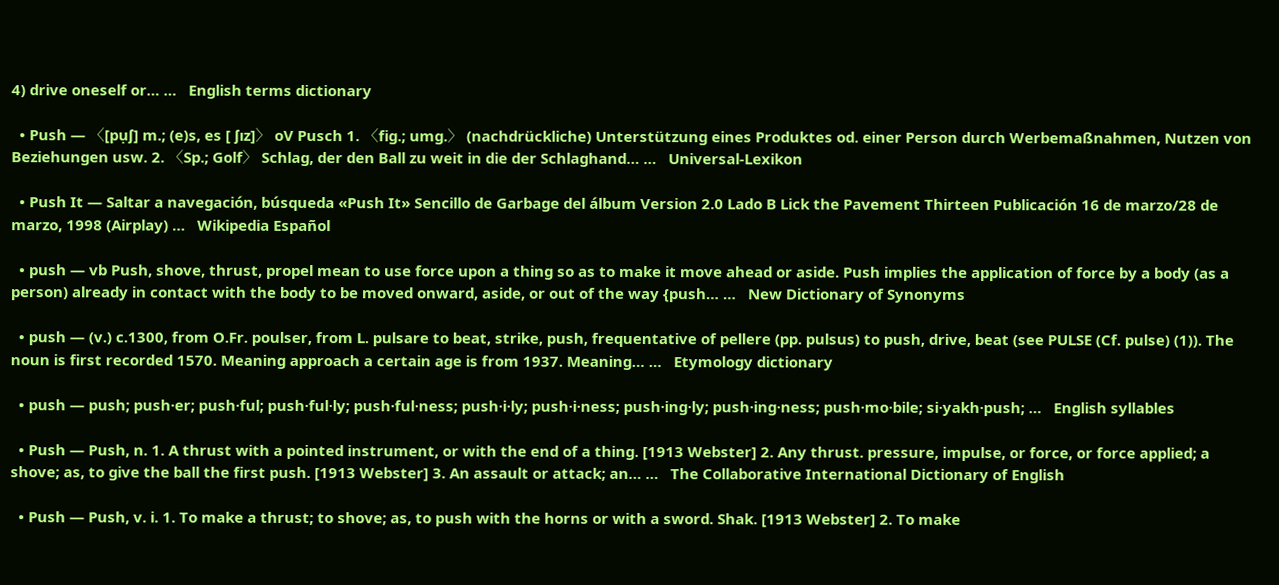4) drive oneself or… …   English terms dictionary

  • Push — 〈[pụʃ] m.; (e)s, es [ ʃız]〉 oV Pusch 1. 〈fig.; umg.〉 (nachdrückliche) Unterstützung eines Produktes od. einer Person durch Werbemaßnahmen, Nutzen von Beziehungen usw. 2. 〈Sp.; Golf〉 Schlag, der den Ball zu weit in die der Schlaghand… …   Universal-Lexikon

  • Push It — Saltar a navegación, búsqueda «Push It» Sencillo de Garbage del álbum Version 2.0 Lado B Lick the Pavement Thirteen Publicación 16 de marzo/28 de marzo, 1998 (Airplay) …   Wikipedia Español

  • push — vb Push, shove, thrust, propel mean to use force upon a thing so as to make it move ahead or aside. Push implies the application of force by a body (as a person) already in contact with the body to be moved onward, aside, or out of the way {push… …   New Dictionary of Synonyms

  • push — (v.) c.1300, from O.Fr. poulser, from L. pulsare to beat, strike, push, frequentative of pellere (pp. pulsus) to push, drive, beat (see PULSE (Cf. pulse) (1)). The noun is first recorded 1570. Meaning approach a certain age is from 1937. Meaning… …   Etymology dictionary

  • push — push; push·er; push·ful; push·ful·ly; push·ful·ness; push·i·ly; push·i·ness; push·ing·ly; push·ing·ness; push·mo·bile; si·yakh·push; …   English syllables

  • Push — Push, n. 1. A thrust with a pointed instrument, or with the end of a thing. [1913 Webster] 2. Any thrust. pressure, impulse, or force, or force applied; a shove; as, to give the ball the first push. [1913 Webster] 3. An assault or attack; an… …   The Collaborative International Dictionary of English

  • Push — Push, v. i. 1. To make a thrust; to shove; as, to push with the horns or with a sword. Shak. [1913 Webster] 2. To make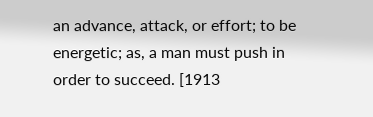an advance, attack, or effort; to be energetic; as, a man must push in order to succeed. [1913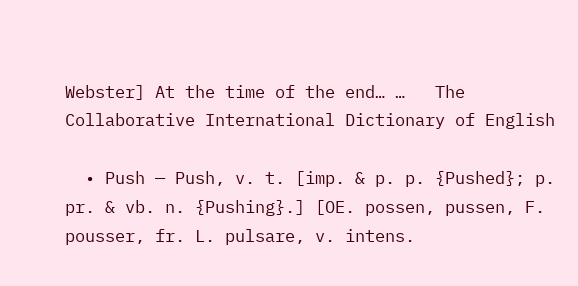Webster] At the time of the end… …   The Collaborative International Dictionary of English

  • Push — Push, v. t. [imp. & p. p. {Pushed}; p. pr. & vb. n. {Pushing}.] [OE. possen, pussen, F. pousser, fr. L. pulsare, v. intens.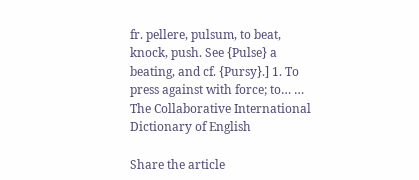fr. pellere, pulsum, to beat, knock, push. See {Pulse} a beating, and cf. {Pursy}.] 1. To press against with force; to… …   The Collaborative International Dictionary of English

Share the article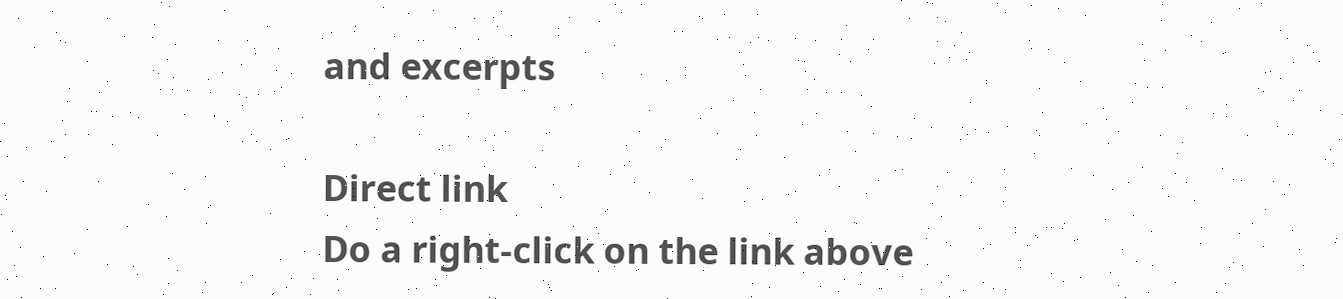and excerpts

Direct link
Do a right-click on the link above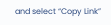and select “Copy Link”